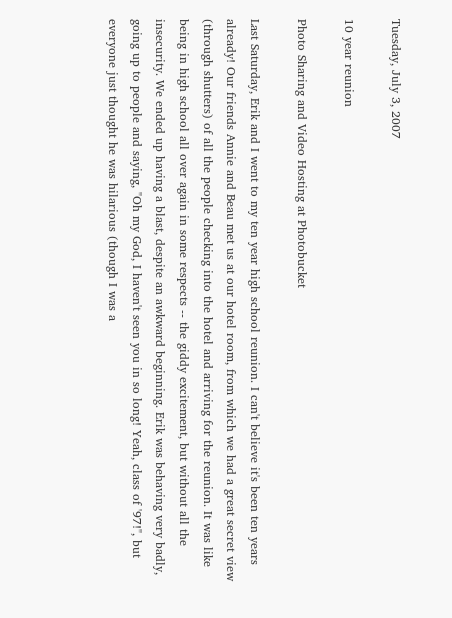Tuesday, July 3, 2007

10 year reunion

Photo Sharing and Video Hosting at Photobucket

Last Saturday, Erik and I went to my ten year high school reunion. I can't believe it's been ten years already! Our friends Annie and Beau met us at our hotel room, from which we had a great secret view (through shutters) of all the people checking into the hotel and arriving for the reunion. It was like being in high school all over again in some respects -- the giddy excitement, but without all the insecurity. We ended up having a blast, despite an awkward beginning. Erik was behaving very badly, going up to people and saying, "Oh my God, I haven't seen you in so long! Yeah, class of '97!", but everyone just thought he was hilarious (though I was a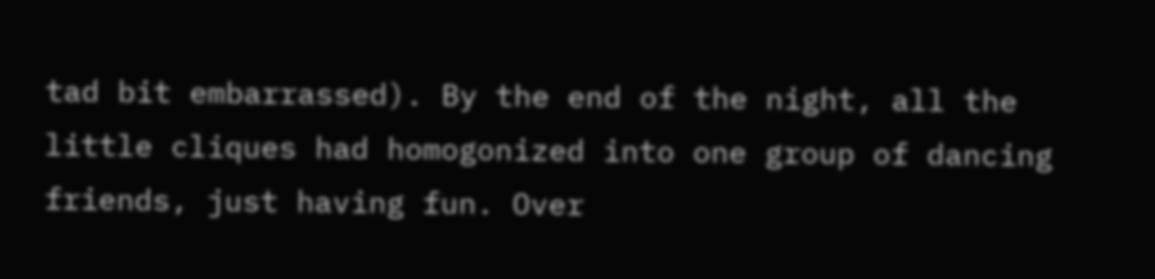tad bit embarrassed). By the end of the night, all the little cliques had homogonized into one group of dancing friends, just having fun. Over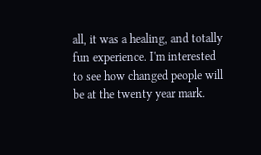all, it was a healing, and totally fun experience. I'm interested to see how changed people will be at the twenty year mark.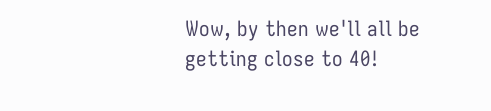Wow, by then we'll all be getting close to 40!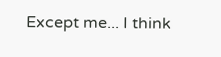Except me... I think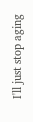I'll just stop aging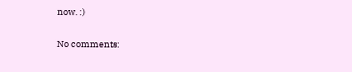now. :)

No comments: